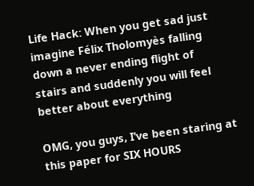Life Hack: When you get sad just imagine Félix Tholomyès falling down a never ending flight of stairs and suddenly you will feel better about everything

OMG, you guys, I’ve been staring at this paper for SIX HOURS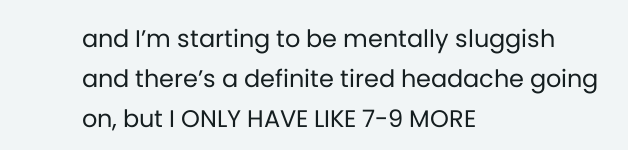and I’m starting to be mentally sluggish and there’s a definite tired headache going on, but I ONLY HAVE LIKE 7-9 MORE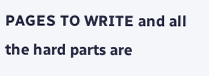PAGES TO WRITE and all the hard parts are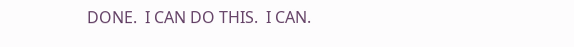DONE.  I CAN DO THIS.  I CAN.